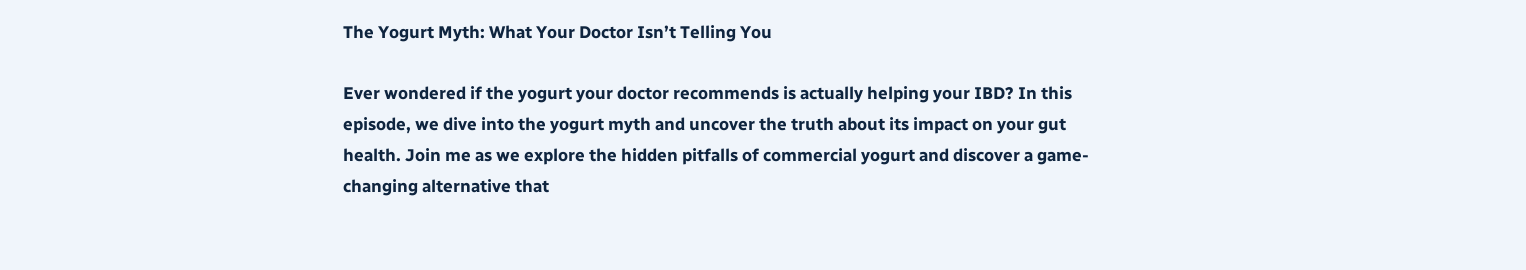The Yogurt Myth: What Your Doctor Isn’t Telling You

Ever wondered if the yogurt your doctor recommends is actually helping your IBD? In this episode, we dive into the yogurt myth and uncover the truth about its impact on your gut health. Join me as we explore the hidden pitfalls of commercial yogurt and discover a game-changing alternative that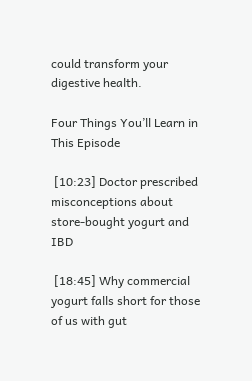could transform your digestive health.

Four Things You’ll Learn in This Episode

 [10:23] Doctor prescribed misconceptions about store-bought yogurt and IBD

 [18:45] Why commercial yogurt falls short for those of us with gut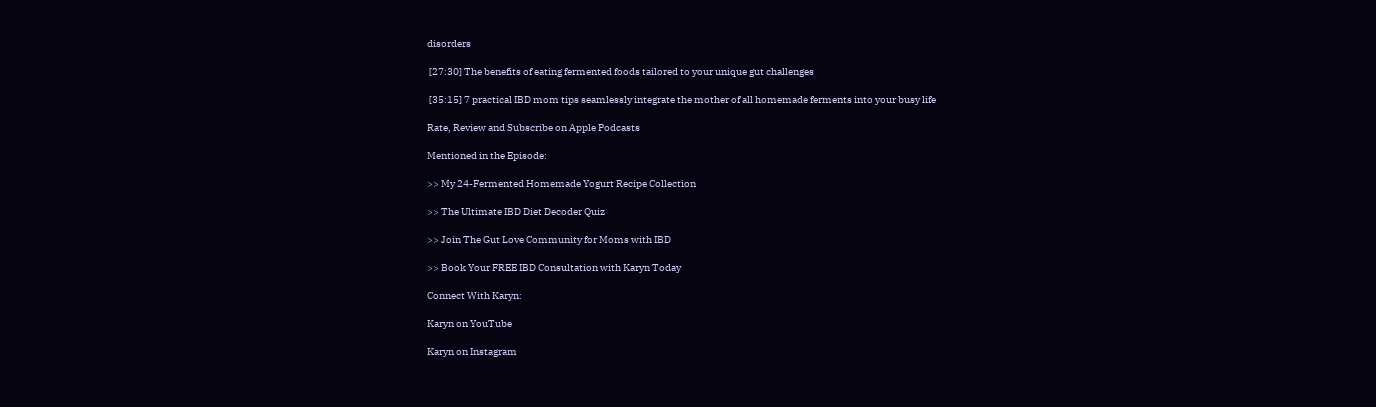disorders

 [27:30] The benefits of eating fermented foods tailored to your unique gut challenges

 [35:15] 7 practical IBD mom tips seamlessly integrate the mother of all homemade ferments into your busy life

Rate, Review and Subscribe on Apple Podcasts

Mentioned in the Episode:

>> My 24-Fermented Homemade Yogurt Recipe Collection

>> The Ultimate IBD Diet Decoder Quiz

>> Join The Gut Love Community for Moms with IBD

>> Book Your FREE IBD Consultation with Karyn Today

Connect With Karyn:

Karyn on YouTube

Karyn on Instagram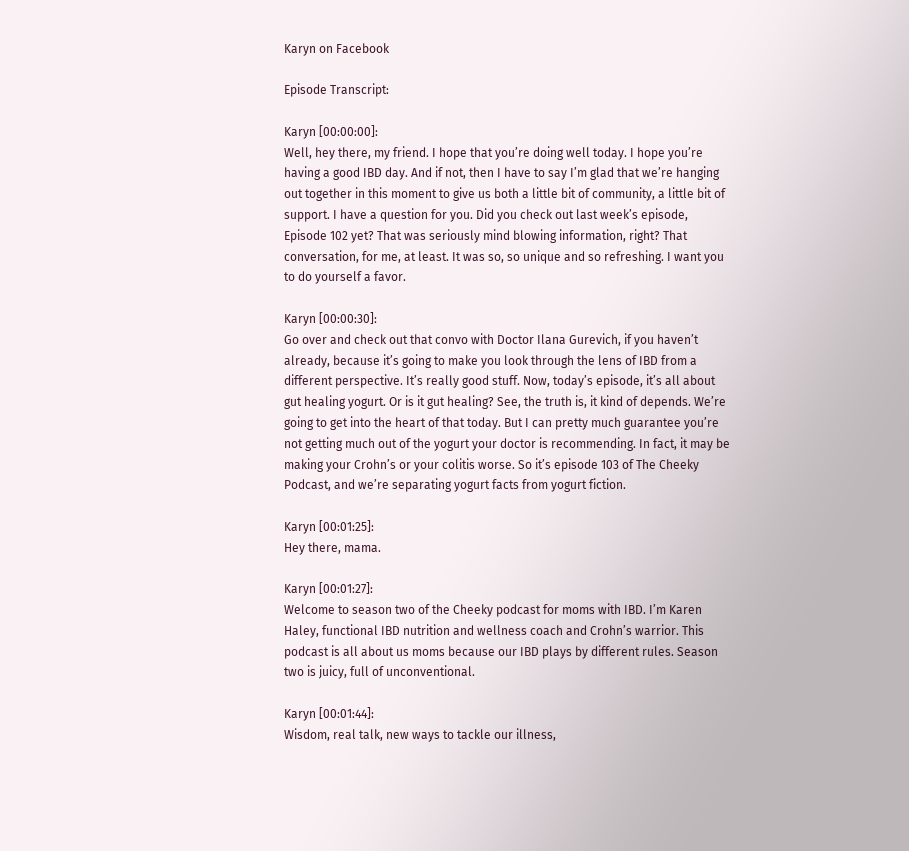Karyn on Facebook

Episode Transcript:

Karyn [00:00:00]:
Well, hey there, my friend. I hope that you’re doing well today. I hope you’re having a good IBD day. And if not, then I have to say I’m glad that we’re hanging out together in this moment to give us both a little bit of community, a little bit of support. I have a question for you. Did you check out last week’s episode, Episode 102 yet? That was seriously mind blowing information, right? That conversation, for me, at least. It was so, so unique and so refreshing. I want you to do yourself a favor.

Karyn [00:00:30]:
Go over and check out that convo with Doctor Ilana Gurevich, if you haven’t already, because it’s going to make you look through the lens of IBD from a different perspective. It’s really good stuff. Now, today’s episode, it’s all about gut healing yogurt. Or is it gut healing? See, the truth is, it kind of depends. We’re going to get into the heart of that today. But I can pretty much guarantee you’re not getting much out of the yogurt your doctor is recommending. In fact, it may be making your Crohn’s or your colitis worse. So it’s episode 103 of The Cheeky Podcast, and we’re separating yogurt facts from yogurt fiction.

Karyn [00:01:25]:
Hey there, mama.

Karyn [00:01:27]:
Welcome to season two of the Cheeky podcast for moms with IBD. I’m Karen Haley, functional IBD nutrition and wellness coach and Crohn’s warrior. This podcast is all about us moms because our IBD plays by different rules. Season two is juicy, full of unconventional.

Karyn [00:01:44]:
Wisdom, real talk, new ways to tackle our illness,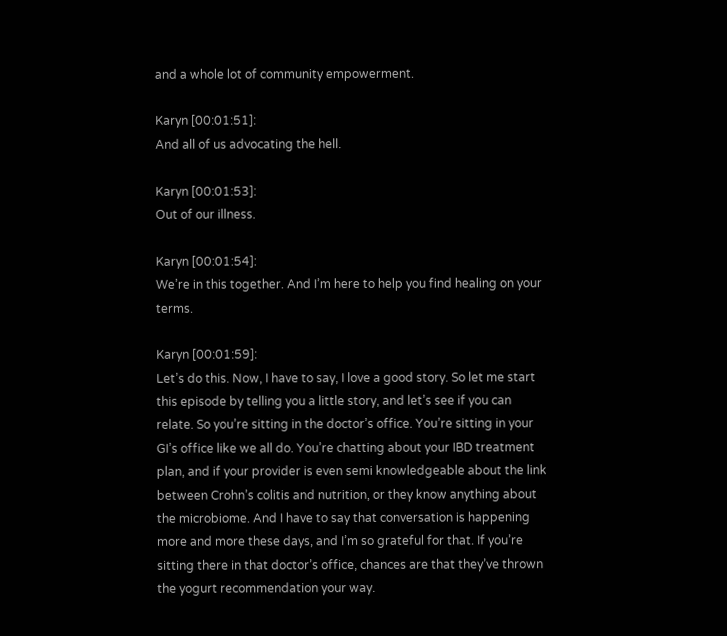and a whole lot of community empowerment.

Karyn [00:01:51]:
And all of us advocating the hell.

Karyn [00:01:53]:
Out of our illness.

Karyn [00:01:54]:
We’re in this together. And I’m here to help you find healing on your terms.

Karyn [00:01:59]:
Let’s do this. Now, I have to say, I love a good story. So let me start this episode by telling you a little story, and let’s see if you can relate. So you’re sitting in the doctor’s office. You’re sitting in your GI’s office like we all do. You’re chatting about your IBD treatment plan, and if your provider is even semi knowledgeable about the link between Crohn’s colitis and nutrition, or they know anything about the microbiome. And I have to say that conversation is happening more and more these days, and I’m so grateful for that. If you’re sitting there in that doctor’s office, chances are that they’ve thrown the yogurt recommendation your way.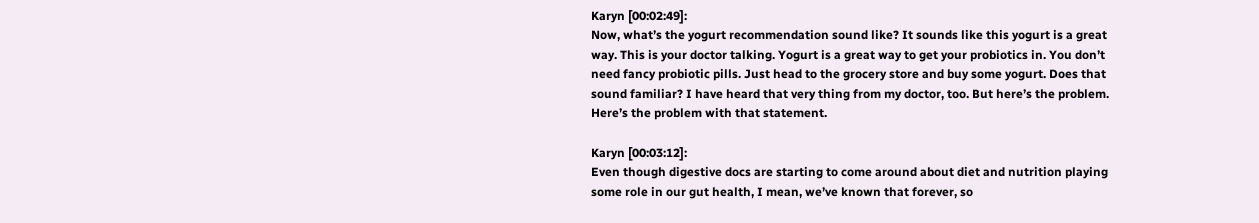Karyn [00:02:49]:
Now, what’s the yogurt recommendation sound like? It sounds like this yogurt is a great way. This is your doctor talking. Yogurt is a great way to get your probiotics in. You don’t need fancy probiotic pills. Just head to the grocery store and buy some yogurt. Does that sound familiar? I have heard that very thing from my doctor, too. But here’s the problem. Here’s the problem with that statement.

Karyn [00:03:12]:
Even though digestive docs are starting to come around about diet and nutrition playing some role in our gut health, I mean, we’ve known that forever, so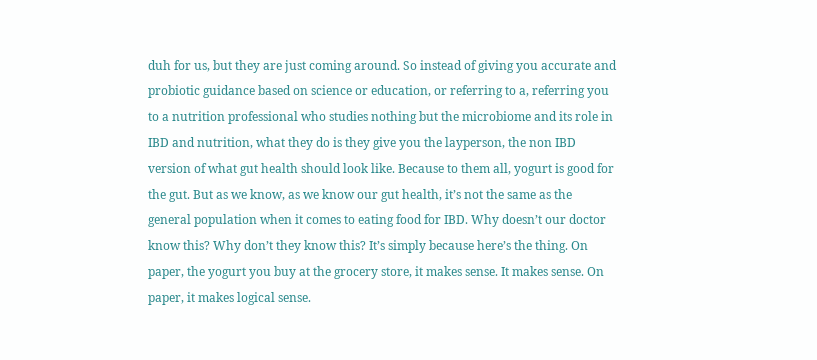duh for us, but they are just coming around. So instead of giving you accurate and probiotic guidance based on science or education, or referring to a, referring you to a nutrition professional who studies nothing but the microbiome and its role in IBD and nutrition, what they do is they give you the layperson, the non IBD version of what gut health should look like. Because to them all, yogurt is good for the gut. But as we know, as we know our gut health, it’s not the same as the general population when it comes to eating food for IBD. Why doesn’t our doctor know this? Why don’t they know this? It’s simply because here’s the thing. On paper, the yogurt you buy at the grocery store, it makes sense. It makes sense. On paper, it makes logical sense.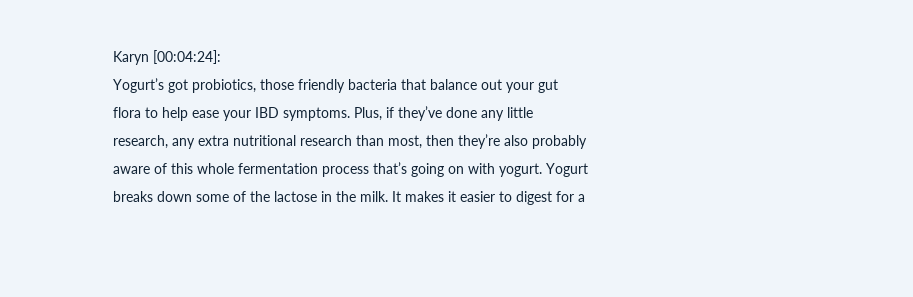Karyn [00:04:24]:
Yogurt’s got probiotics, those friendly bacteria that balance out your gut flora to help ease your IBD symptoms. Plus, if they’ve done any little research, any extra nutritional research than most, then they’re also probably aware of this whole fermentation process that’s going on with yogurt. Yogurt breaks down some of the lactose in the milk. It makes it easier to digest for a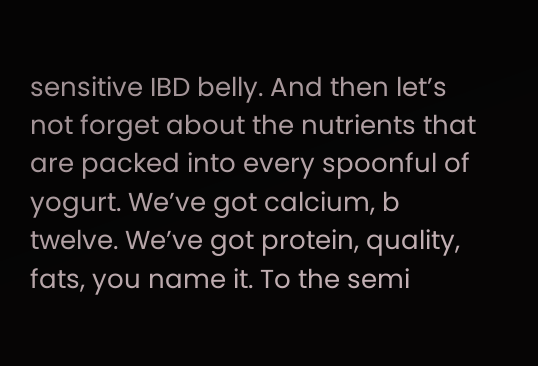sensitive IBD belly. And then let’s not forget about the nutrients that are packed into every spoonful of yogurt. We’ve got calcium, b twelve. We’ve got protein, quality, fats, you name it. To the semi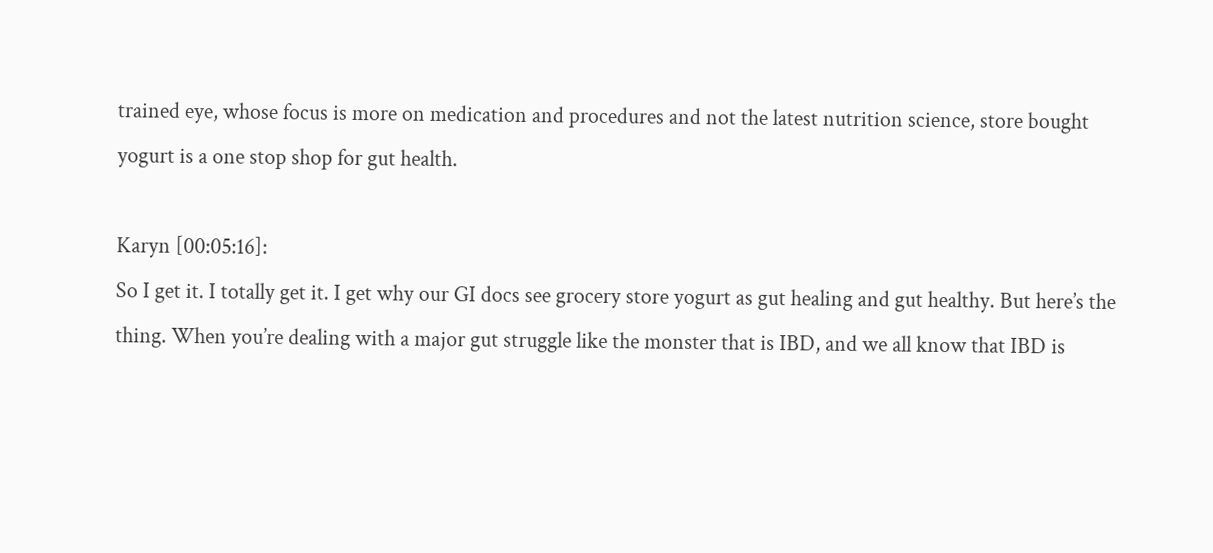trained eye, whose focus is more on medication and procedures and not the latest nutrition science, store bought yogurt is a one stop shop for gut health.

Karyn [00:05:16]:
So I get it. I totally get it. I get why our GI docs see grocery store yogurt as gut healing and gut healthy. But here’s the thing. When you’re dealing with a major gut struggle like the monster that is IBD, and we all know that IBD is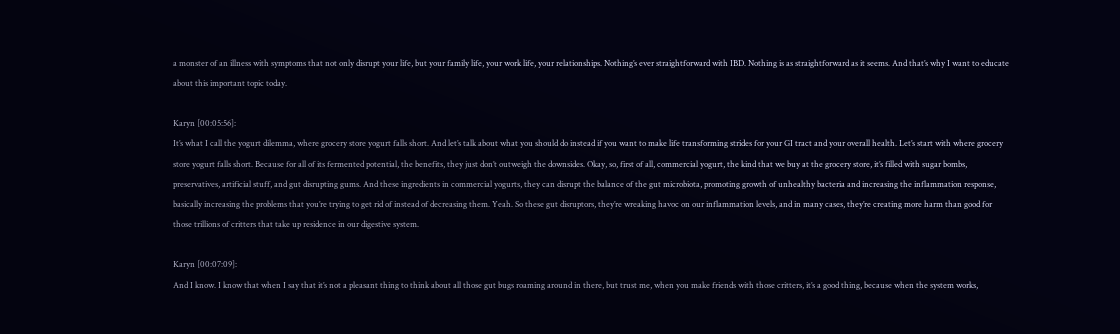a monster of an illness with symptoms that not only disrupt your life, but your family life, your work life, your relationships. Nothing’s ever straightforward with IBD. Nothing is as straightforward as it seems. And that’s why I want to educate about this important topic today.

Karyn [00:05:56]:
It’s what I call the yogurt dilemma, where grocery store yogurt falls short. And let’s talk about what you should do instead if you want to make life transforming strides for your GI tract and your overall health. Let’s start with where grocery store yogurt falls short. Because for all of its fermented potential, the benefits, they just don’t outweigh the downsides. Okay, so, first of all, commercial yogurt, the kind that we buy at the grocery store, it’s filled with sugar bombs, preservatives, artificial stuff, and gut disrupting gums. And these ingredients in commercial yogurts, they can disrupt the balance of the gut microbiota, promoting growth of unhealthy bacteria and increasing the inflammation response, basically increasing the problems that you’re trying to get rid of instead of decreasing them. Yeah. So these gut disruptors, they’re wreaking havoc on our inflammation levels, and in many cases, they’re creating more harm than good for those trillions of critters that take up residence in our digestive system.

Karyn [00:07:09]:
And I know. I know that when I say that it’s not a pleasant thing to think about all those gut bugs roaming around in there, but trust me, when you make friends with those critters, it’s a good thing, because when the system works,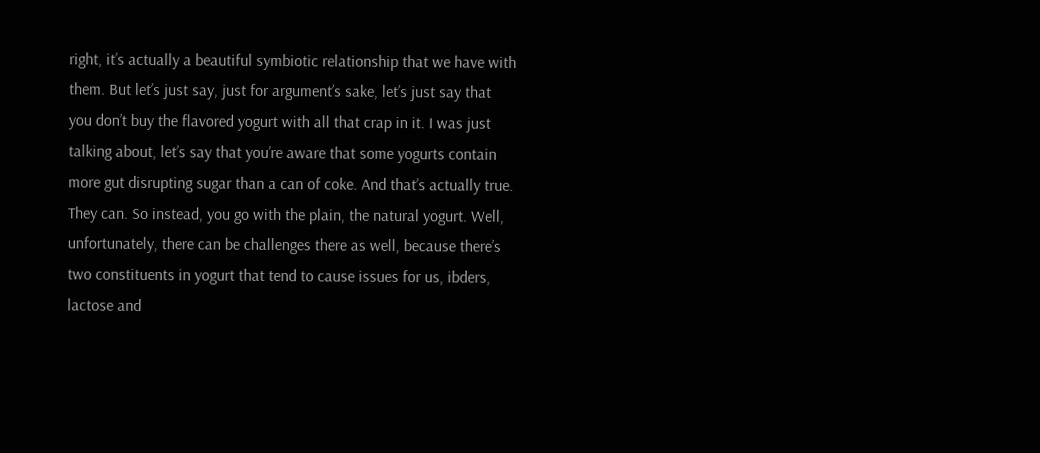right, it’s actually a beautiful symbiotic relationship that we have with them. But let’s just say, just for argument’s sake, let’s just say that you don’t buy the flavored yogurt with all that crap in it. I was just talking about, let’s say that you’re aware that some yogurts contain more gut disrupting sugar than a can of coke. And that’s actually true. They can. So instead, you go with the plain, the natural yogurt. Well, unfortunately, there can be challenges there as well, because there’s two constituents in yogurt that tend to cause issues for us, ibders, lactose and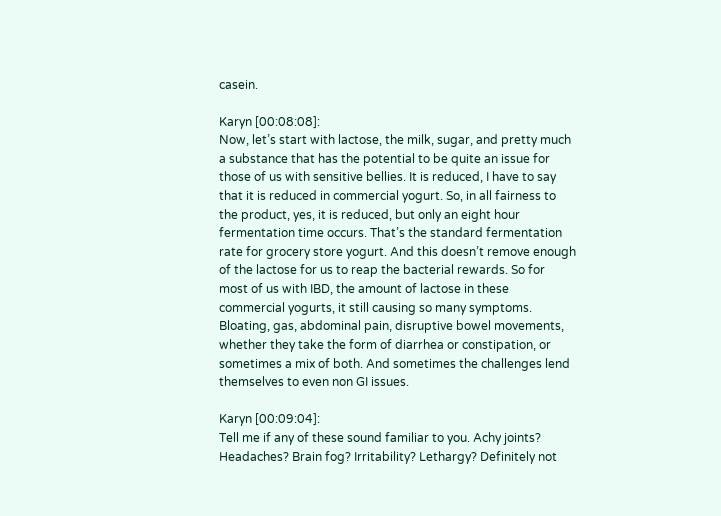casein.

Karyn [00:08:08]:
Now, let’s start with lactose, the milk, sugar, and pretty much a substance that has the potential to be quite an issue for those of us with sensitive bellies. It is reduced, I have to say that it is reduced in commercial yogurt. So, in all fairness to the product, yes, it is reduced, but only an eight hour fermentation time occurs. That’s the standard fermentation rate for grocery store yogurt. And this doesn’t remove enough of the lactose for us to reap the bacterial rewards. So for most of us with IBD, the amount of lactose in these commercial yogurts, it still causing so many symptoms. Bloating, gas, abdominal pain, disruptive bowel movements, whether they take the form of diarrhea or constipation, or sometimes a mix of both. And sometimes the challenges lend themselves to even non GI issues.

Karyn [00:09:04]:
Tell me if any of these sound familiar to you. Achy joints? Headaches? Brain fog? Irritability? Lethargy? Definitely not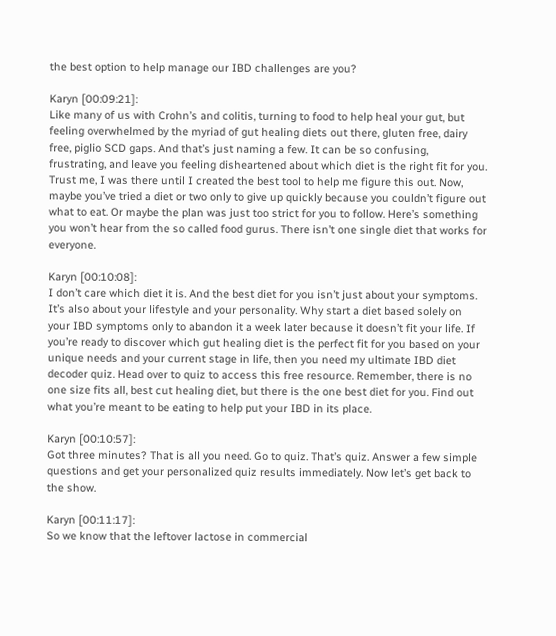the best option to help manage our IBD challenges are you?

Karyn [00:09:21]:
Like many of us with Crohn’s and colitis, turning to food to help heal your gut, but feeling overwhelmed by the myriad of gut healing diets out there, gluten free, dairy free, piglio SCD gaps. And that’s just naming a few. It can be so confusing, frustrating, and leave you feeling disheartened about which diet is the right fit for you. Trust me, I was there until I created the best tool to help me figure this out. Now, maybe you’ve tried a diet or two only to give up quickly because you couldn’t figure out what to eat. Or maybe the plan was just too strict for you to follow. Here’s something you won’t hear from the so called food gurus. There isn’t one single diet that works for everyone.

Karyn [00:10:08]:
I don’t care which diet it is. And the best diet for you isn’t just about your symptoms. It’s also about your lifestyle and your personality. Why start a diet based solely on your IBD symptoms only to abandon it a week later because it doesn’t fit your life. If you’re ready to discover which gut healing diet is the perfect fit for you based on your unique needs and your current stage in life, then you need my ultimate IBD diet decoder quiz. Head over to quiz to access this free resource. Remember, there is no one size fits all, best cut healing diet, but there is the one best diet for you. Find out what you’re meant to be eating to help put your IBD in its place.

Karyn [00:10:57]:
Got three minutes? That is all you need. Go to quiz. That’s quiz. Answer a few simple questions and get your personalized quiz results immediately. Now let’s get back to the show.

Karyn [00:11:17]:
So we know that the leftover lactose in commercial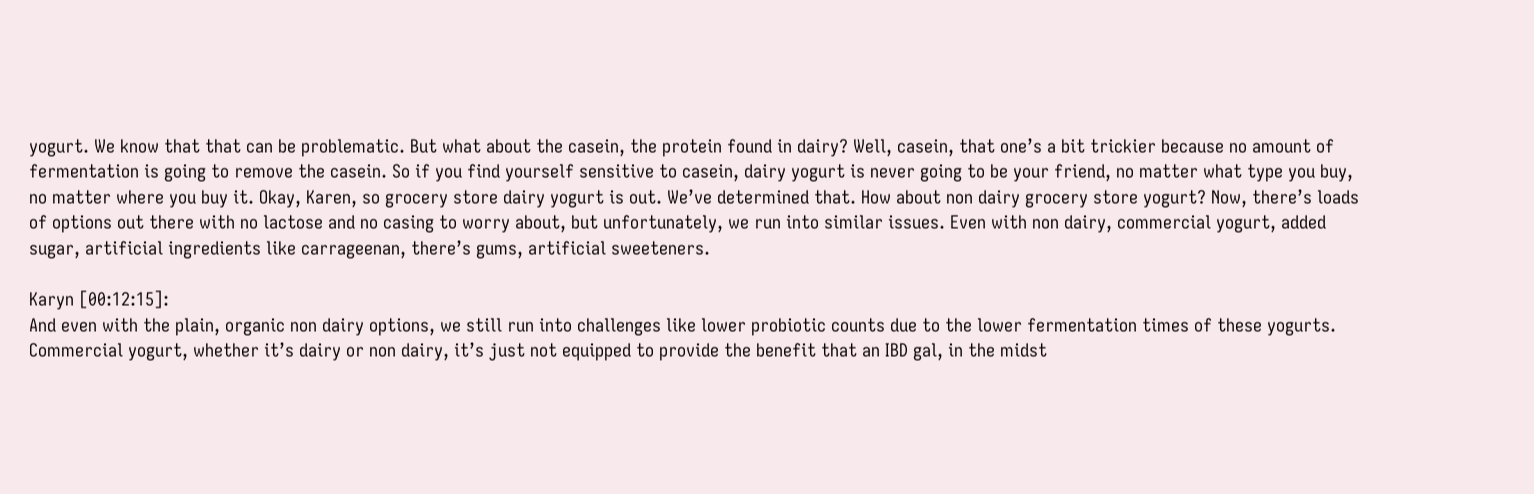yogurt. We know that that can be problematic. But what about the casein, the protein found in dairy? Well, casein, that one’s a bit trickier because no amount of fermentation is going to remove the casein. So if you find yourself sensitive to casein, dairy yogurt is never going to be your friend, no matter what type you buy, no matter where you buy it. Okay, Karen, so grocery store dairy yogurt is out. We’ve determined that. How about non dairy grocery store yogurt? Now, there’s loads of options out there with no lactose and no casing to worry about, but unfortunately, we run into similar issues. Even with non dairy, commercial yogurt, added sugar, artificial ingredients like carrageenan, there’s gums, artificial sweeteners.

Karyn [00:12:15]:
And even with the plain, organic non dairy options, we still run into challenges like lower probiotic counts due to the lower fermentation times of these yogurts. Commercial yogurt, whether it’s dairy or non dairy, it’s just not equipped to provide the benefit that an IBD gal, in the midst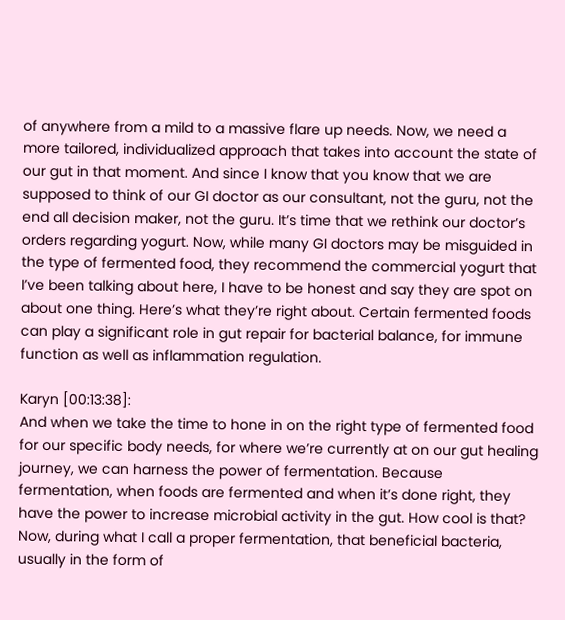of anywhere from a mild to a massive flare up needs. Now, we need a more tailored, individualized approach that takes into account the state of our gut in that moment. And since I know that you know that we are supposed to think of our GI doctor as our consultant, not the guru, not the end all decision maker, not the guru. It’s time that we rethink our doctor’s orders regarding yogurt. Now, while many GI doctors may be misguided in the type of fermented food, they recommend the commercial yogurt that I’ve been talking about here, I have to be honest and say they are spot on about one thing. Here’s what they’re right about. Certain fermented foods can play a significant role in gut repair for bacterial balance, for immune function as well as inflammation regulation.

Karyn [00:13:38]:
And when we take the time to hone in on the right type of fermented food for our specific body needs, for where we’re currently at on our gut healing journey, we can harness the power of fermentation. Because fermentation, when foods are fermented and when it’s done right, they have the power to increase microbial activity in the gut. How cool is that? Now, during what I call a proper fermentation, that beneficial bacteria, usually in the form of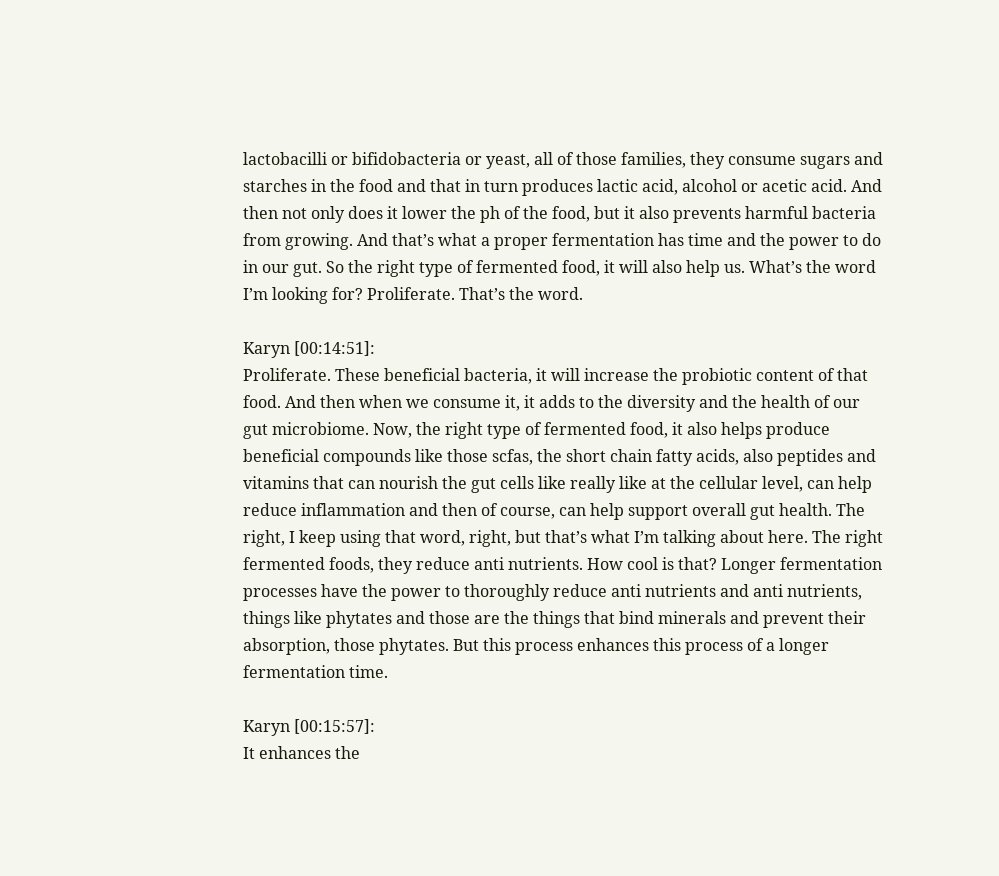lactobacilli or bifidobacteria or yeast, all of those families, they consume sugars and starches in the food and that in turn produces lactic acid, alcohol or acetic acid. And then not only does it lower the ph of the food, but it also prevents harmful bacteria from growing. And that’s what a proper fermentation has time and the power to do in our gut. So the right type of fermented food, it will also help us. What’s the word I’m looking for? Proliferate. That’s the word.

Karyn [00:14:51]:
Proliferate. These beneficial bacteria, it will increase the probiotic content of that food. And then when we consume it, it adds to the diversity and the health of our gut microbiome. Now, the right type of fermented food, it also helps produce beneficial compounds like those scfas, the short chain fatty acids, also peptides and vitamins that can nourish the gut cells like really like at the cellular level, can help reduce inflammation and then of course, can help support overall gut health. The right, I keep using that word, right, but that’s what I’m talking about here. The right fermented foods, they reduce anti nutrients. How cool is that? Longer fermentation processes have the power to thoroughly reduce anti nutrients and anti nutrients, things like phytates and those are the things that bind minerals and prevent their absorption, those phytates. But this process enhances this process of a longer fermentation time.

Karyn [00:15:57]:
It enhances the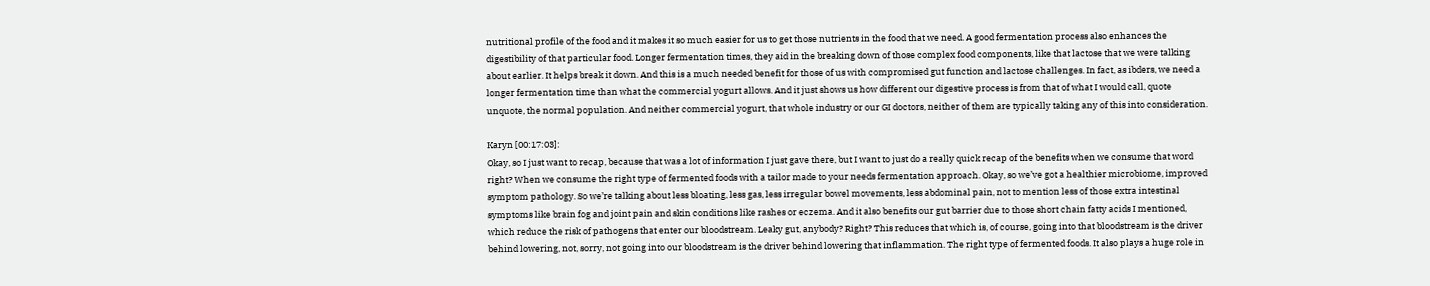nutritional profile of the food and it makes it so much easier for us to get those nutrients in the food that we need. A good fermentation process also enhances the digestibility of that particular food. Longer fermentation times, they aid in the breaking down of those complex food components, like that lactose that we were talking about earlier. It helps break it down. And this is a much needed benefit for those of us with compromised gut function and lactose challenges. In fact, as ibders, we need a longer fermentation time than what the commercial yogurt allows. And it just shows us how different our digestive process is from that of what I would call, quote unquote, the normal population. And neither commercial yogurt, that whole industry or our GI doctors, neither of them are typically taking any of this into consideration.

Karyn [00:17:03]:
Okay, so I just want to recap, because that was a lot of information I just gave there, but I want to just do a really quick recap of the benefits when we consume that word right? When we consume the right type of fermented foods with a tailor made to your needs fermentation approach. Okay, so we’ve got a healthier microbiome, improved symptom pathology. So we’re talking about less bloating, less gas, less irregular bowel movements, less abdominal pain, not to mention less of those extra intestinal symptoms like brain fog and joint pain and skin conditions like rashes or eczema. And it also benefits our gut barrier due to those short chain fatty acids I mentioned, which reduce the risk of pathogens that enter our bloodstream. Leaky gut, anybody? Right? This reduces that which is, of course, going into that bloodstream is the driver behind lowering, not, sorry, not going into our bloodstream is the driver behind lowering that inflammation. The right type of fermented foods. It also plays a huge role in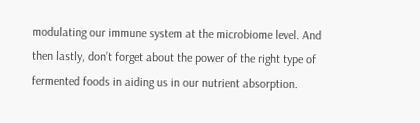modulating our immune system at the microbiome level. And then lastly, don’t forget about the power of the right type of fermented foods in aiding us in our nutrient absorption.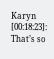Karyn [00:18:23]:
That’s so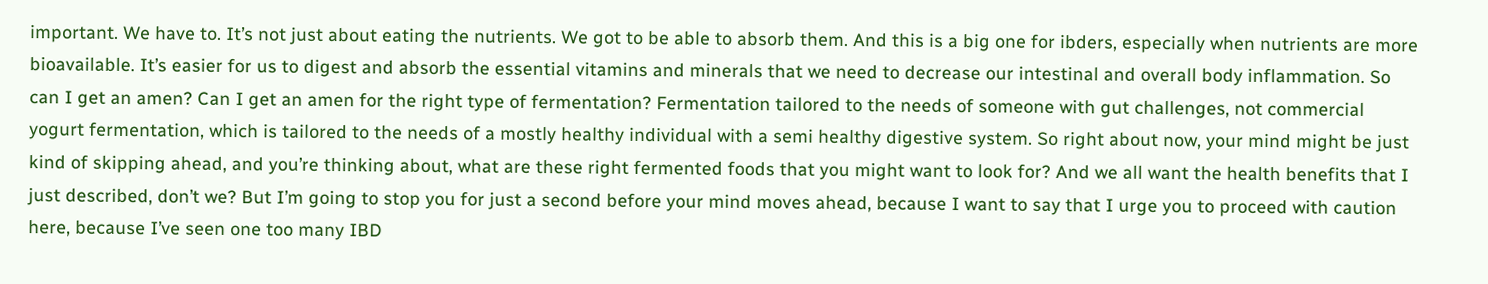important. We have to. It’s not just about eating the nutrients. We got to be able to absorb them. And this is a big one for ibders, especially when nutrients are more bioavailable. It’s easier for us to digest and absorb the essential vitamins and minerals that we need to decrease our intestinal and overall body inflammation. So can I get an amen? Can I get an amen for the right type of fermentation? Fermentation tailored to the needs of someone with gut challenges, not commercial yogurt fermentation, which is tailored to the needs of a mostly healthy individual with a semi healthy digestive system. So right about now, your mind might be just kind of skipping ahead, and you’re thinking about, what are these right fermented foods that you might want to look for? And we all want the health benefits that I just described, don’t we? But I’m going to stop you for just a second before your mind moves ahead, because I want to say that I urge you to proceed with caution here, because I’ve seen one too many IBD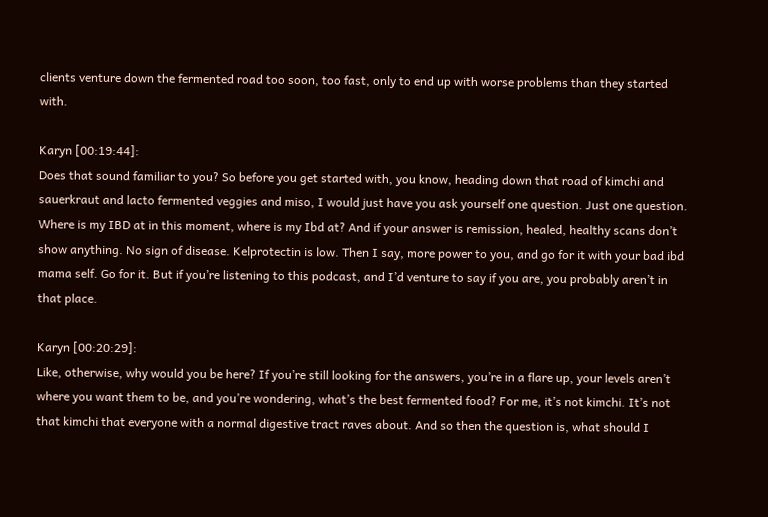clients venture down the fermented road too soon, too fast, only to end up with worse problems than they started with.

Karyn [00:19:44]:
Does that sound familiar to you? So before you get started with, you know, heading down that road of kimchi and sauerkraut and lacto fermented veggies and miso, I would just have you ask yourself one question. Just one question. Where is my IBD at in this moment, where is my Ibd at? And if your answer is remission, healed, healthy scans don’t show anything. No sign of disease. Kelprotectin is low. Then I say, more power to you, and go for it with your bad ibd mama self. Go for it. But if you’re listening to this podcast, and I’d venture to say if you are, you probably aren’t in that place.

Karyn [00:20:29]:
Like, otherwise, why would you be here? If you’re still looking for the answers, you’re in a flare up, your levels aren’t where you want them to be, and you’re wondering, what’s the best fermented food? For me, it’s not kimchi. It’s not that kimchi that everyone with a normal digestive tract raves about. And so then the question is, what should I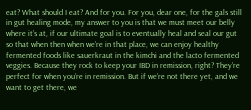eat? What should I eat? And for you. For you, dear one, for the gals still in gut healing mode, my answer to you is that we must meet our belly where it’s at, if our ultimate goal is to eventually heal and seal our gut so that when then when we’re in that place, we can enjoy healthy fermented foods like sauerkraut in the kimchi and the lacto fermented veggies. Because they rock to keep your IBD in remission, right? They’re perfect for when you’re in remission. But if we’re not there yet, and we want to get there, we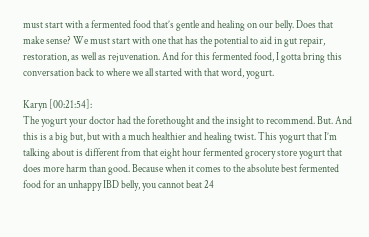must start with a fermented food that’s gentle and healing on our belly. Does that make sense? We must start with one that has the potential to aid in gut repair, restoration, as well as rejuvenation. And for this fermented food, I gotta bring this conversation back to where we all started with that word, yogurt.

Karyn [00:21:54]:
The yogurt your doctor had the forethought and the insight to recommend. But. And this is a big but, but with a much healthier and healing twist. This yogurt that I’m talking about is different from that eight hour fermented grocery store yogurt that does more harm than good. Because when it comes to the absolute best fermented food for an unhappy IBD belly, you cannot beat 24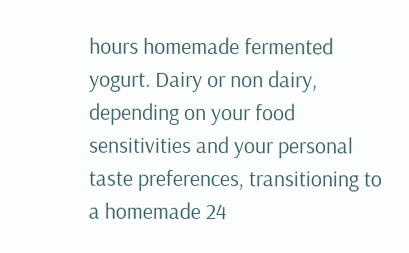hours homemade fermented yogurt. Dairy or non dairy, depending on your food sensitivities and your personal taste preferences, transitioning to a homemade 24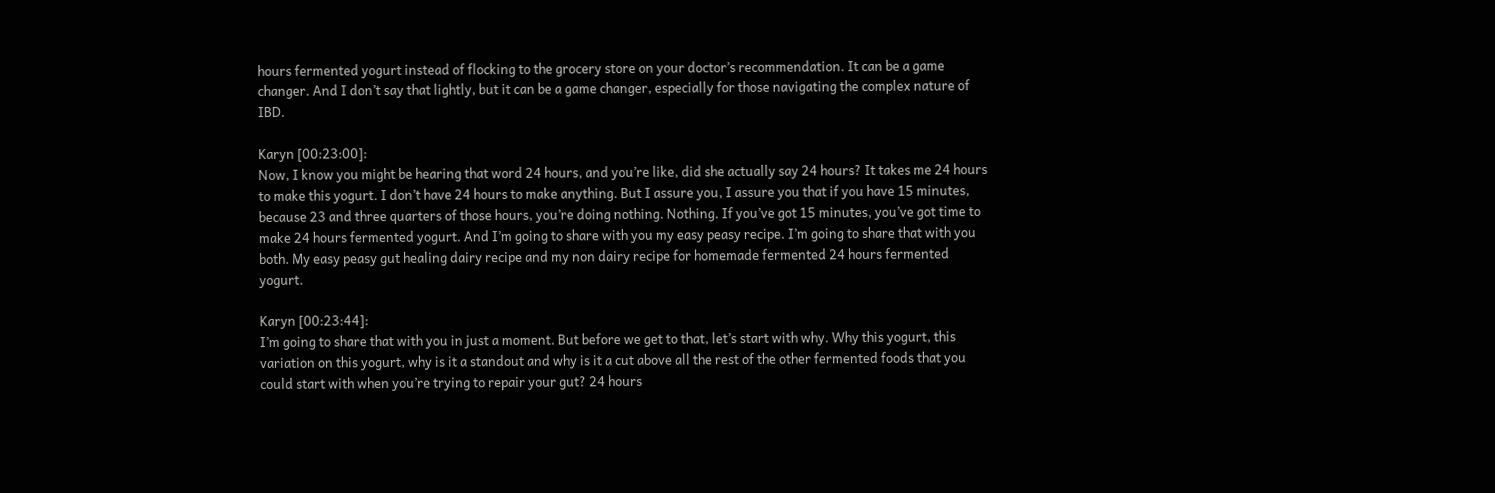hours fermented yogurt instead of flocking to the grocery store on your doctor’s recommendation. It can be a game changer. And I don’t say that lightly, but it can be a game changer, especially for those navigating the complex nature of IBD.

Karyn [00:23:00]:
Now, I know you might be hearing that word 24 hours, and you’re like, did she actually say 24 hours? It takes me 24 hours to make this yogurt. I don’t have 24 hours to make anything. But I assure you, I assure you that if you have 15 minutes, because 23 and three quarters of those hours, you’re doing nothing. Nothing. If you’ve got 15 minutes, you’ve got time to make 24 hours fermented yogurt. And I’m going to share with you my easy peasy recipe. I’m going to share that with you both. My easy peasy gut healing dairy recipe and my non dairy recipe for homemade fermented 24 hours fermented yogurt.

Karyn [00:23:44]:
I’m going to share that with you in just a moment. But before we get to that, let’s start with why. Why this yogurt, this variation on this yogurt, why is it a standout and why is it a cut above all the rest of the other fermented foods that you could start with when you’re trying to repair your gut? 24 hours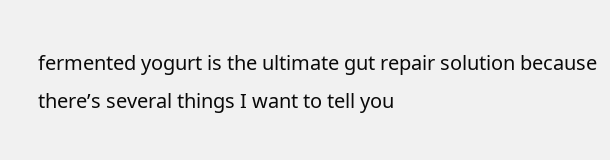fermented yogurt is the ultimate gut repair solution because there’s several things I want to tell you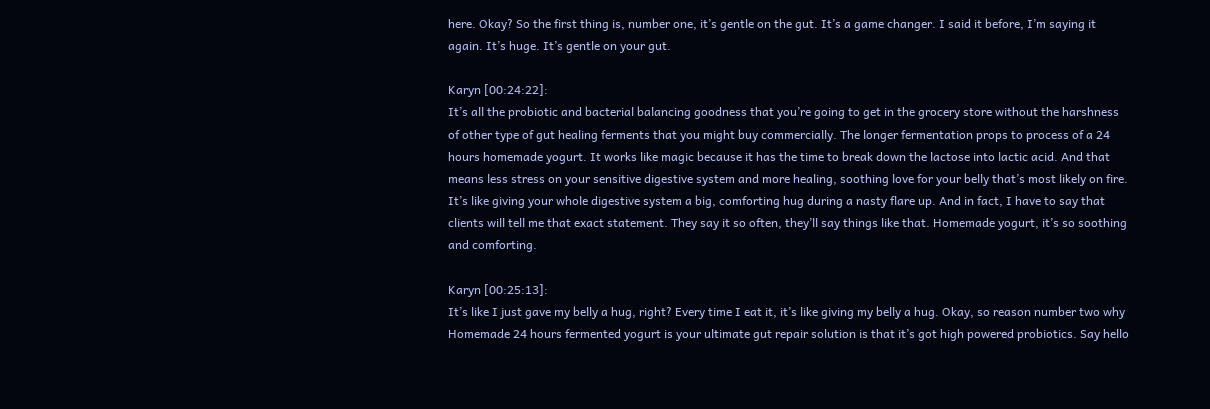here. Okay? So the first thing is, number one, it’s gentle on the gut. It’s a game changer. I said it before, I’m saying it again. It’s huge. It’s gentle on your gut.

Karyn [00:24:22]:
It’s all the probiotic and bacterial balancing goodness that you’re going to get in the grocery store without the harshness of other type of gut healing ferments that you might buy commercially. The longer fermentation props to process of a 24 hours homemade yogurt. It works like magic because it has the time to break down the lactose into lactic acid. And that means less stress on your sensitive digestive system and more healing, soothing love for your belly that’s most likely on fire. It’s like giving your whole digestive system a big, comforting hug during a nasty flare up. And in fact, I have to say that clients will tell me that exact statement. They say it so often, they’ll say things like that. Homemade yogurt, it’s so soothing and comforting.

Karyn [00:25:13]:
It’s like I just gave my belly a hug, right? Every time I eat it, it’s like giving my belly a hug. Okay, so reason number two why Homemade 24 hours fermented yogurt is your ultimate gut repair solution is that it’s got high powered probiotics. Say hello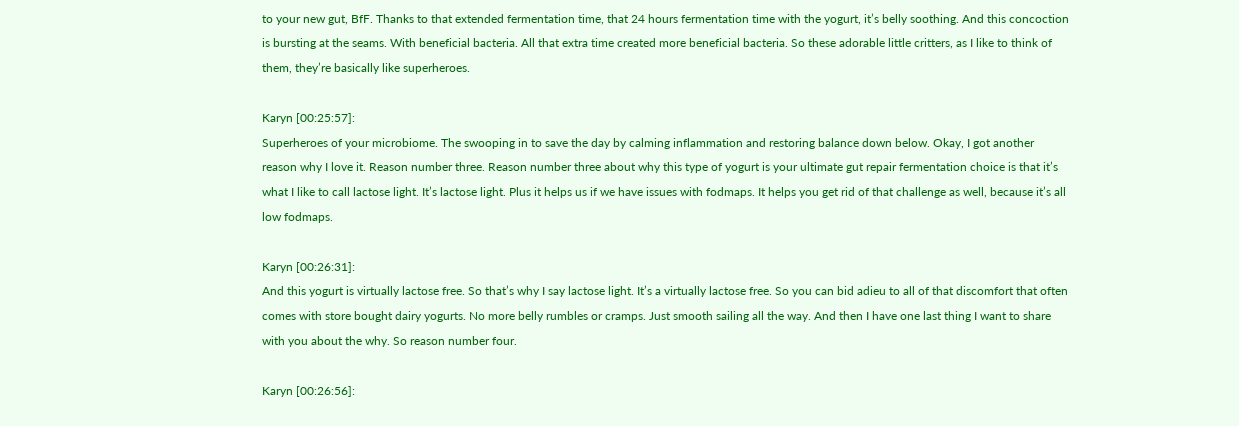to your new gut, BfF. Thanks to that extended fermentation time, that 24 hours fermentation time with the yogurt, it’s belly soothing. And this concoction is bursting at the seams. With beneficial bacteria. All that extra time created more beneficial bacteria. So these adorable little critters, as I like to think of them, they’re basically like superheroes.

Karyn [00:25:57]:
Superheroes of your microbiome. The swooping in to save the day by calming inflammation and restoring balance down below. Okay, I got another reason why I love it. Reason number three. Reason number three about why this type of yogurt is your ultimate gut repair fermentation choice is that it’s what I like to call lactose light. It’s lactose light. Plus it helps us if we have issues with fodmaps. It helps you get rid of that challenge as well, because it’s all low fodmaps.

Karyn [00:26:31]:
And this yogurt is virtually lactose free. So that’s why I say lactose light. It’s a virtually lactose free. So you can bid adieu to all of that discomfort that often comes with store bought dairy yogurts. No more belly rumbles or cramps. Just smooth sailing all the way. And then I have one last thing I want to share with you about the why. So reason number four.

Karyn [00:26:56]: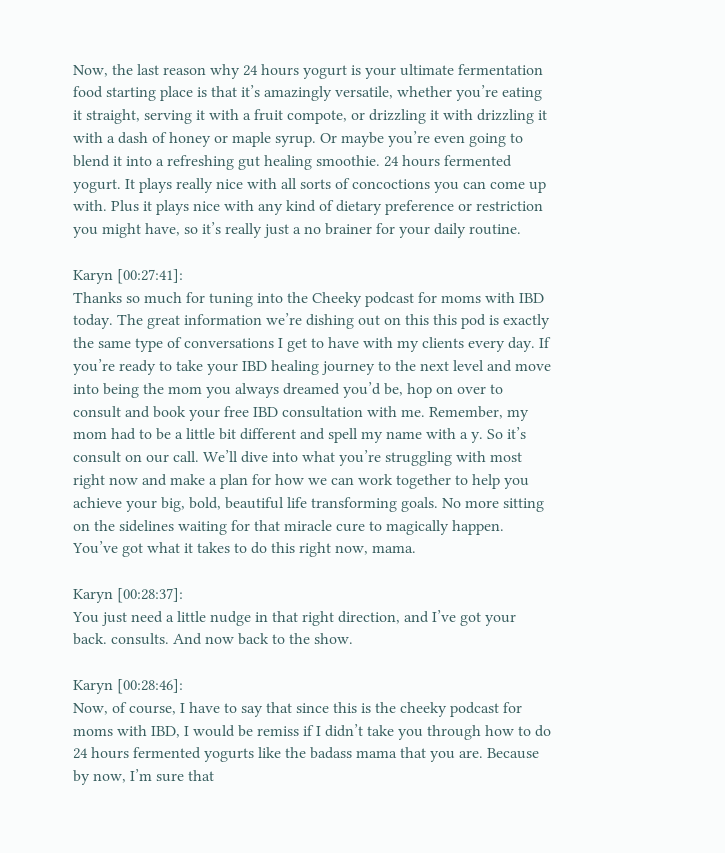Now, the last reason why 24 hours yogurt is your ultimate fermentation food starting place is that it’s amazingly versatile, whether you’re eating it straight, serving it with a fruit compote, or drizzling it with drizzling it with a dash of honey or maple syrup. Or maybe you’re even going to blend it into a refreshing gut healing smoothie. 24 hours fermented yogurt. It plays really nice with all sorts of concoctions you can come up with. Plus it plays nice with any kind of dietary preference or restriction you might have, so it’s really just a no brainer for your daily routine.

Karyn [00:27:41]:
Thanks so much for tuning into the Cheeky podcast for moms with IBD today. The great information we’re dishing out on this this pod is exactly the same type of conversations I get to have with my clients every day. If you’re ready to take your IBD healing journey to the next level and move into being the mom you always dreamed you’d be, hop on over to consult and book your free IBD consultation with me. Remember, my mom had to be a little bit different and spell my name with a y. So it’s consult on our call. We’ll dive into what you’re struggling with most right now and make a plan for how we can work together to help you achieve your big, bold, beautiful life transforming goals. No more sitting on the sidelines waiting for that miracle cure to magically happen. You’ve got what it takes to do this right now, mama.

Karyn [00:28:37]:
You just need a little nudge in that right direction, and I’ve got your back. consults. And now back to the show.

Karyn [00:28:46]:
Now, of course, I have to say that since this is the cheeky podcast for moms with IBD, I would be remiss if I didn’t take you through how to do 24 hours fermented yogurts like the badass mama that you are. Because by now, I’m sure that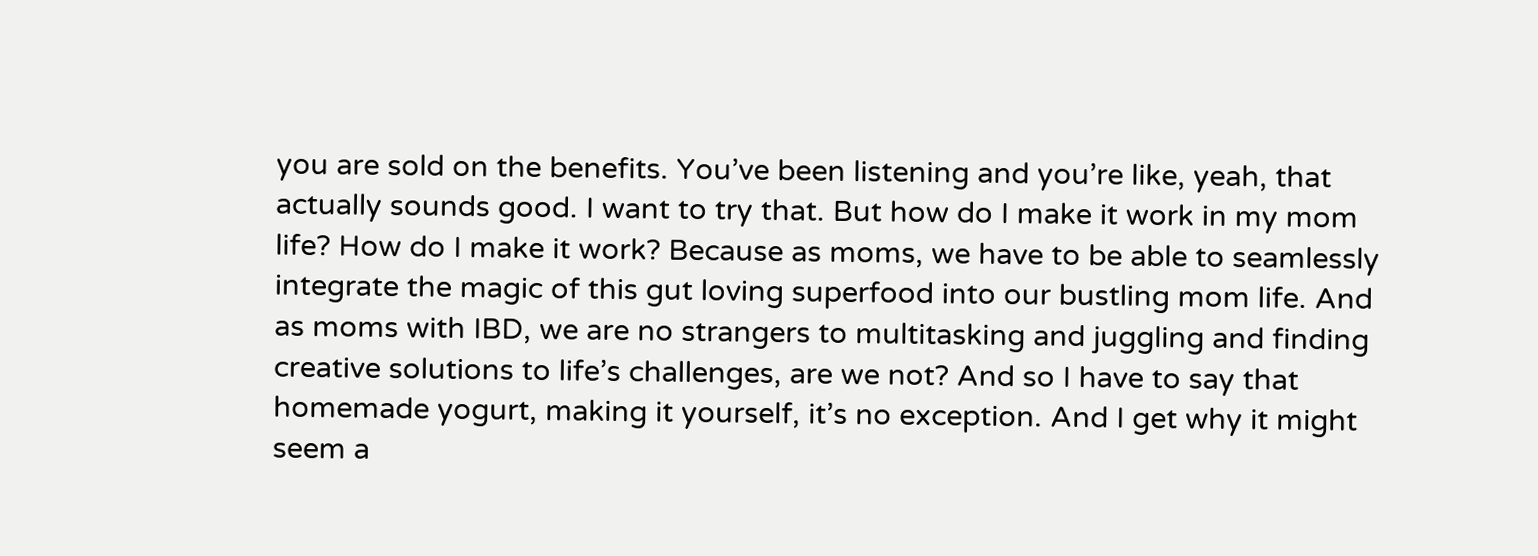you are sold on the benefits. You’ve been listening and you’re like, yeah, that actually sounds good. I want to try that. But how do I make it work in my mom life? How do I make it work? Because as moms, we have to be able to seamlessly integrate the magic of this gut loving superfood into our bustling mom life. And as moms with IBD, we are no strangers to multitasking and juggling and finding creative solutions to life’s challenges, are we not? And so I have to say that homemade yogurt, making it yourself, it’s no exception. And I get why it might seem a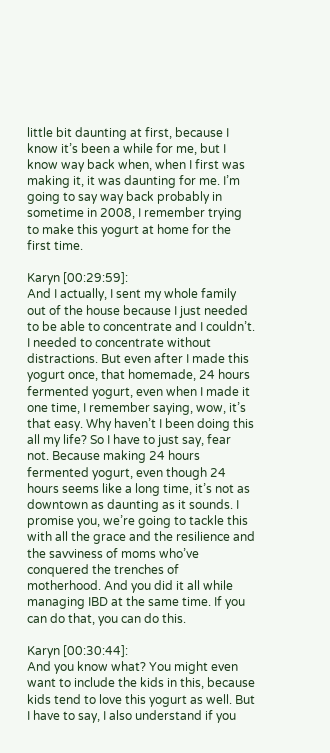little bit daunting at first, because I know it’s been a while for me, but I know way back when, when I first was making it, it was daunting for me. I’m going to say way back probably in sometime in 2008, I remember trying to make this yogurt at home for the first time.

Karyn [00:29:59]:
And I actually, I sent my whole family out of the house because I just needed to be able to concentrate and I couldn’t. I needed to concentrate without distractions. But even after I made this yogurt once, that homemade, 24 hours fermented yogurt, even when I made it one time, I remember saying, wow, it’s that easy. Why haven’t I been doing this all my life? So I have to just say, fear not. Because making 24 hours fermented yogurt, even though 24 hours seems like a long time, it’s not as downtown as daunting as it sounds. I promise you, we’re going to tackle this with all the grace and the resilience and the savviness of moms who’ve conquered the trenches of motherhood. And you did it all while managing IBD at the same time. If you can do that, you can do this.

Karyn [00:30:44]:
And you know what? You might even want to include the kids in this, because kids tend to love this yogurt as well. But I have to say, I also understand if you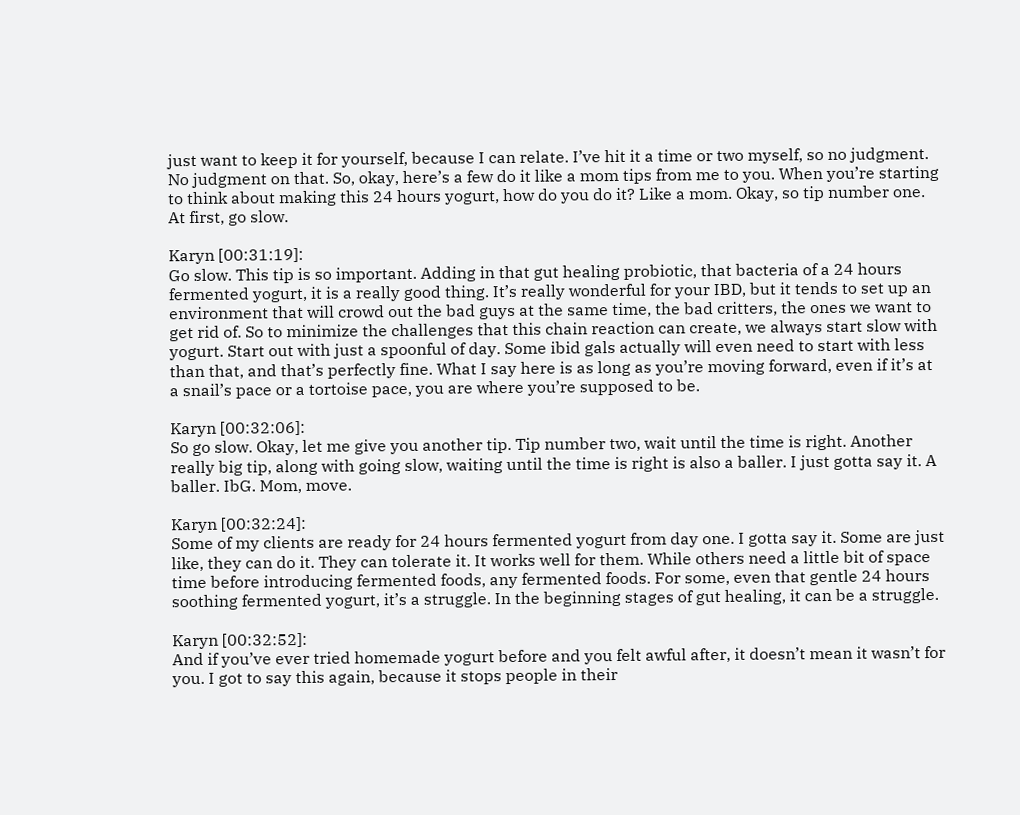just want to keep it for yourself, because I can relate. I’ve hit it a time or two myself, so no judgment. No judgment on that. So, okay, here’s a few do it like a mom tips from me to you. When you’re starting to think about making this 24 hours yogurt, how do you do it? Like a mom. Okay, so tip number one. At first, go slow.

Karyn [00:31:19]:
Go slow. This tip is so important. Adding in that gut healing probiotic, that bacteria of a 24 hours fermented yogurt, it is a really good thing. It’s really wonderful for your IBD, but it tends to set up an environment that will crowd out the bad guys at the same time, the bad critters, the ones we want to get rid of. So to minimize the challenges that this chain reaction can create, we always start slow with yogurt. Start out with just a spoonful of day. Some ibid gals actually will even need to start with less than that, and that’s perfectly fine. What I say here is as long as you’re moving forward, even if it’s at a snail’s pace or a tortoise pace, you are where you’re supposed to be.

Karyn [00:32:06]:
So go slow. Okay, let me give you another tip. Tip number two, wait until the time is right. Another really big tip, along with going slow, waiting until the time is right is also a baller. I just gotta say it. A baller. IbG. Mom, move.

Karyn [00:32:24]:
Some of my clients are ready for 24 hours fermented yogurt from day one. I gotta say it. Some are just like, they can do it. They can tolerate it. It works well for them. While others need a little bit of space time before introducing fermented foods, any fermented foods. For some, even that gentle 24 hours soothing fermented yogurt, it’s a struggle. In the beginning stages of gut healing, it can be a struggle.

Karyn [00:32:52]:
And if you’ve ever tried homemade yogurt before and you felt awful after, it doesn’t mean it wasn’t for you. I got to say this again, because it stops people in their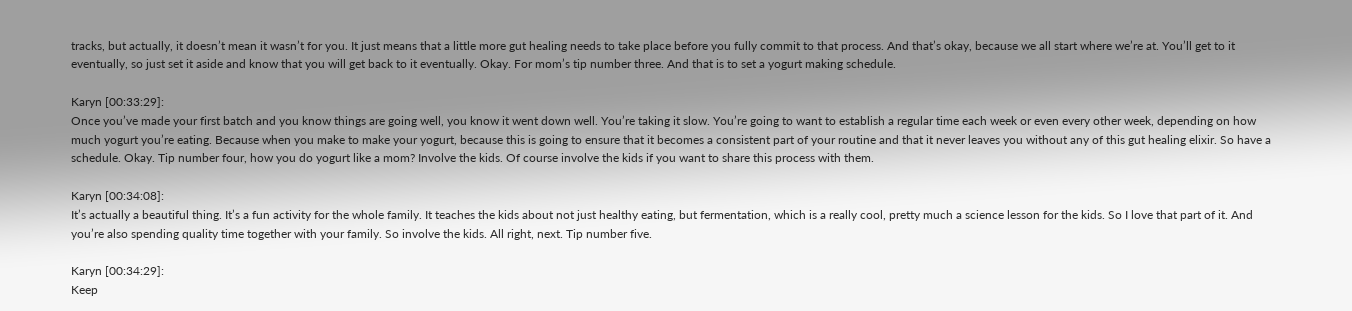tracks, but actually, it doesn’t mean it wasn’t for you. It just means that a little more gut healing needs to take place before you fully commit to that process. And that’s okay, because we all start where we’re at. You’ll get to it eventually, so just set it aside and know that you will get back to it eventually. Okay. For mom’s tip number three. And that is to set a yogurt making schedule.

Karyn [00:33:29]:
Once you’ve made your first batch and you know things are going well, you know it went down well. You’re taking it slow. You’re going to want to establish a regular time each week or even every other week, depending on how much yogurt you’re eating. Because when you make to make your yogurt, because this is going to ensure that it becomes a consistent part of your routine and that it never leaves you without any of this gut healing elixir. So have a schedule. Okay. Tip number four, how you do yogurt like a mom? Involve the kids. Of course involve the kids if you want to share this process with them.

Karyn [00:34:08]:
It’s actually a beautiful thing. It’s a fun activity for the whole family. It teaches the kids about not just healthy eating, but fermentation, which is a really cool, pretty much a science lesson for the kids. So I love that part of it. And you’re also spending quality time together with your family. So involve the kids. All right, next. Tip number five.

Karyn [00:34:29]:
Keep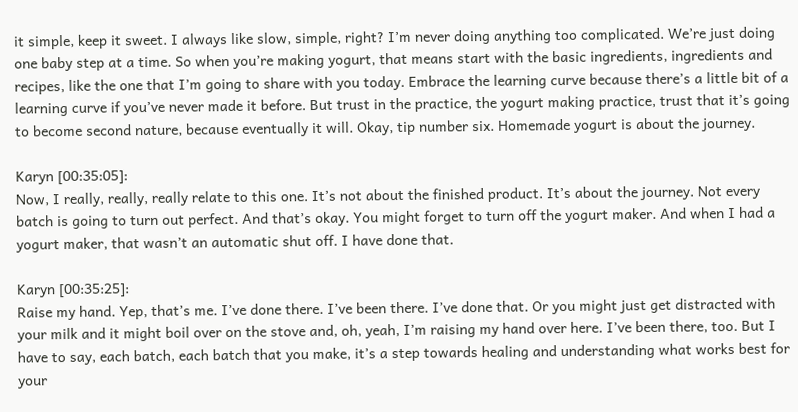it simple, keep it sweet. I always like slow, simple, right? I’m never doing anything too complicated. We’re just doing one baby step at a time. So when you’re making yogurt, that means start with the basic ingredients, ingredients and recipes, like the one that I’m going to share with you today. Embrace the learning curve because there’s a little bit of a learning curve if you’ve never made it before. But trust in the practice, the yogurt making practice, trust that it’s going to become second nature, because eventually it will. Okay, tip number six. Homemade yogurt is about the journey.

Karyn [00:35:05]:
Now, I really, really, really relate to this one. It’s not about the finished product. It’s about the journey. Not every batch is going to turn out perfect. And that’s okay. You might forget to turn off the yogurt maker. And when I had a yogurt maker, that wasn’t an automatic shut off. I have done that.

Karyn [00:35:25]:
Raise my hand. Yep, that’s me. I’ve done there. I’ve been there. I’ve done that. Or you might just get distracted with your milk and it might boil over on the stove and, oh, yeah, I’m raising my hand over here. I’ve been there, too. But I have to say, each batch, each batch that you make, it’s a step towards healing and understanding what works best for your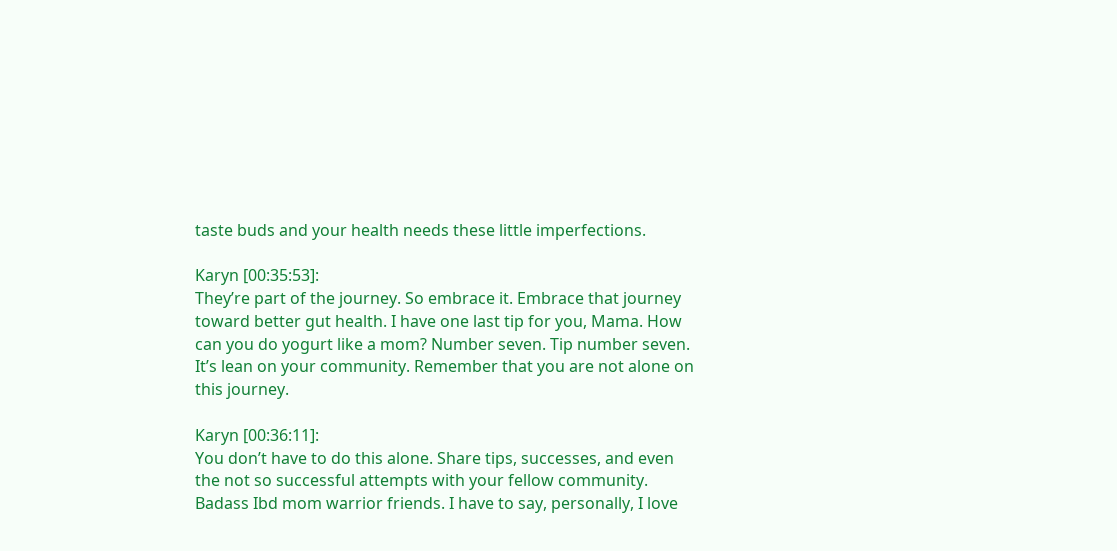taste buds and your health needs these little imperfections.

Karyn [00:35:53]:
They’re part of the journey. So embrace it. Embrace that journey toward better gut health. I have one last tip for you, Mama. How can you do yogurt like a mom? Number seven. Tip number seven. It’s lean on your community. Remember that you are not alone on this journey.

Karyn [00:36:11]:
You don’t have to do this alone. Share tips, successes, and even the not so successful attempts with your fellow community. Badass Ibd mom warrior friends. I have to say, personally, I love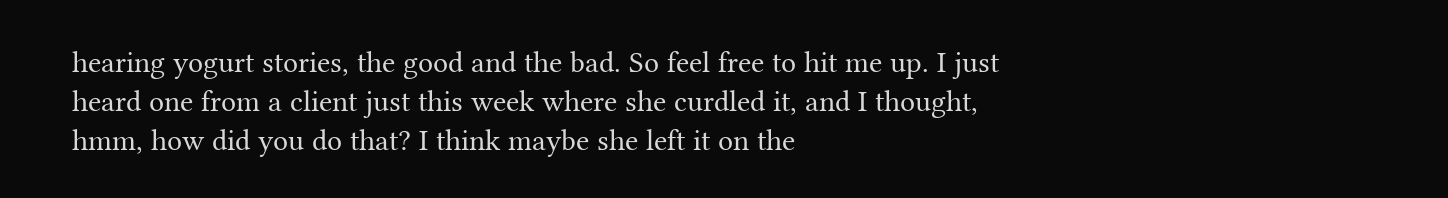hearing yogurt stories, the good and the bad. So feel free to hit me up. I just heard one from a client just this week where she curdled it, and I thought, hmm, how did you do that? I think maybe she left it on the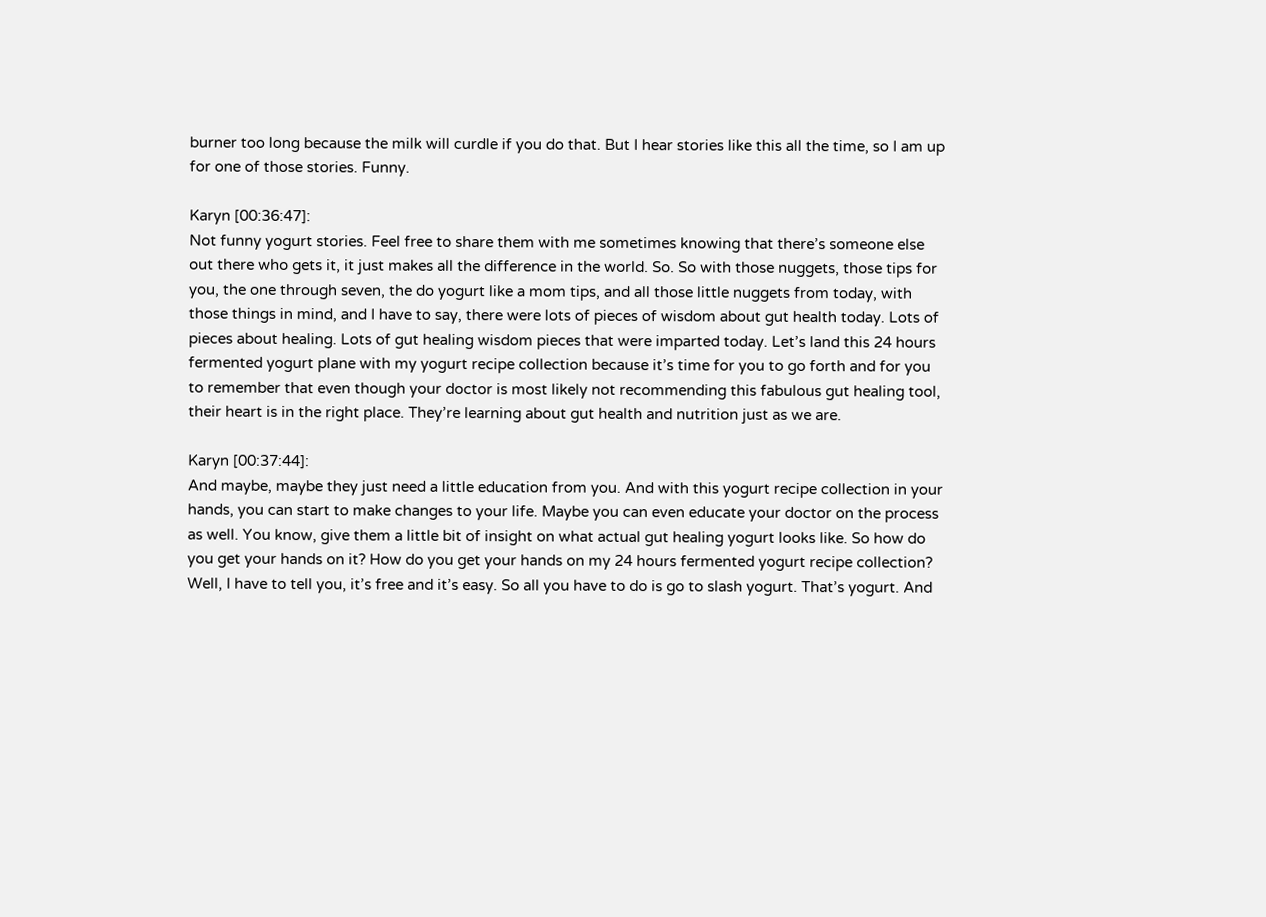burner too long because the milk will curdle if you do that. But I hear stories like this all the time, so I am up for one of those stories. Funny.

Karyn [00:36:47]:
Not funny yogurt stories. Feel free to share them with me sometimes knowing that there’s someone else out there who gets it, it just makes all the difference in the world. So. So with those nuggets, those tips for you, the one through seven, the do yogurt like a mom tips, and all those little nuggets from today, with those things in mind, and I have to say, there were lots of pieces of wisdom about gut health today. Lots of pieces about healing. Lots of gut healing wisdom pieces that were imparted today. Let’s land this 24 hours fermented yogurt plane with my yogurt recipe collection because it’s time for you to go forth and for you to remember that even though your doctor is most likely not recommending this fabulous gut healing tool, their heart is in the right place. They’re learning about gut health and nutrition just as we are.

Karyn [00:37:44]:
And maybe, maybe they just need a little education from you. And with this yogurt recipe collection in your hands, you can start to make changes to your life. Maybe you can even educate your doctor on the process as well. You know, give them a little bit of insight on what actual gut healing yogurt looks like. So how do you get your hands on it? How do you get your hands on my 24 hours fermented yogurt recipe collection? Well, I have to tell you, it’s free and it’s easy. So all you have to do is go to slash yogurt. That’s yogurt. And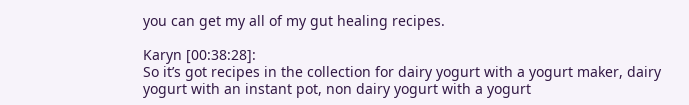you can get my all of my gut healing recipes.

Karyn [00:38:28]:
So it’s got recipes in the collection for dairy yogurt with a yogurt maker, dairy yogurt with an instant pot, non dairy yogurt with a yogurt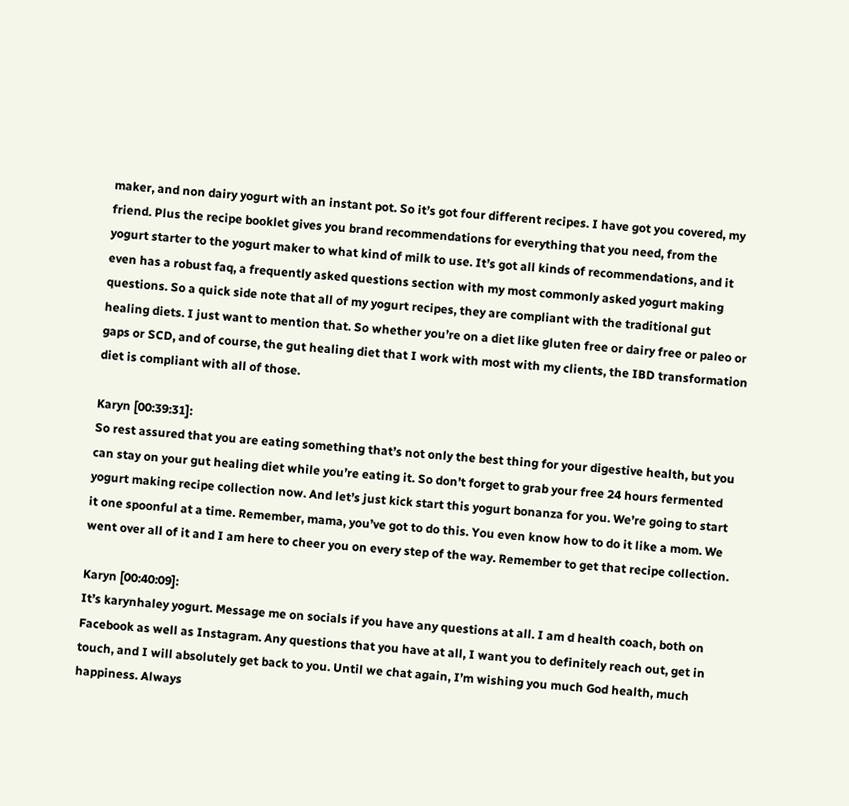maker, and non dairy yogurt with an instant pot. So it’s got four different recipes. I have got you covered, my friend. Plus the recipe booklet gives you brand recommendations for everything that you need, from the yogurt starter to the yogurt maker to what kind of milk to use. It’s got all kinds of recommendations, and it even has a robust faq, a frequently asked questions section with my most commonly asked yogurt making questions. So a quick side note that all of my yogurt recipes, they are compliant with the traditional gut healing diets. I just want to mention that. So whether you’re on a diet like gluten free or dairy free or paleo or gaps or SCD, and of course, the gut healing diet that I work with most with my clients, the IBD transformation diet is compliant with all of those.

Karyn [00:39:31]:
So rest assured that you are eating something that’s not only the best thing for your digestive health, but you can stay on your gut healing diet while you’re eating it. So don’t forget to grab your free 24 hours fermented yogurt making recipe collection now. And let’s just kick start this yogurt bonanza for you. We’re going to start it one spoonful at a time. Remember, mama, you’ve got to do this. You even know how to do it like a mom. We went over all of it and I am here to cheer you on every step of the way. Remember to get that recipe collection.

Karyn [00:40:09]:
It’s karynhaley yogurt. Message me on socials if you have any questions at all. I am d health coach, both on Facebook as well as Instagram. Any questions that you have at all, I want you to definitely reach out, get in touch, and I will absolutely get back to you. Until we chat again, I’m wishing you much God health, much happiness. Always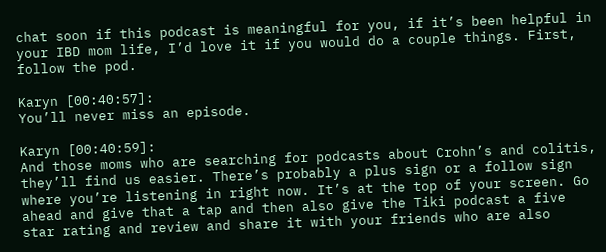chat soon if this podcast is meaningful for you, if it’s been helpful in your IBD mom life, I’d love it if you would do a couple things. First, follow the pod.

Karyn [00:40:57]:
You’ll never miss an episode.

Karyn [00:40:59]:
And those moms who are searching for podcasts about Crohn’s and colitis, they’ll find us easier. There’s probably a plus sign or a follow sign where you’re listening in right now. It’s at the top of your screen. Go ahead and give that a tap and then also give the Tiki podcast a five star rating and review and share it with your friends who are also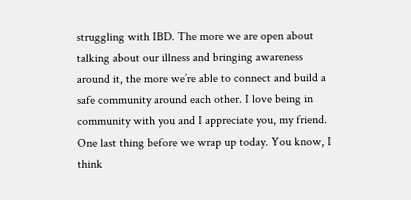struggling with IBD. The more we are open about talking about our illness and bringing awareness around it, the more we’re able to connect and build a safe community around each other. I love being in community with you and I appreciate you, my friend. One last thing before we wrap up today. You know, I think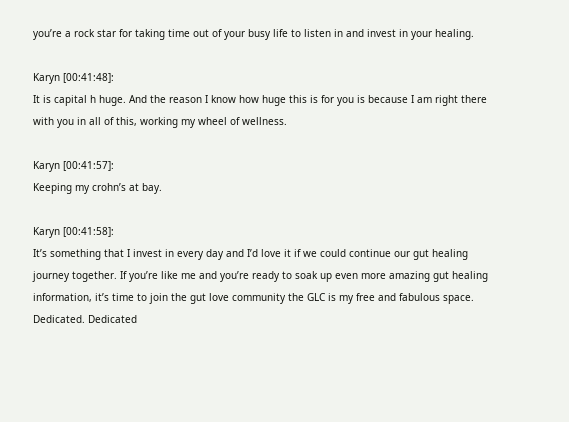you’re a rock star for taking time out of your busy life to listen in and invest in your healing.

Karyn [00:41:48]:
It is capital h huge. And the reason I know how huge this is for you is because I am right there with you in all of this, working my wheel of wellness.

Karyn [00:41:57]:
Keeping my crohn’s at bay.

Karyn [00:41:58]:
It’s something that I invest in every day and I’d love it if we could continue our gut healing journey together. If you’re like me and you’re ready to soak up even more amazing gut healing information, it’s time to join the gut love community the GLC is my free and fabulous space. Dedicated. Dedicated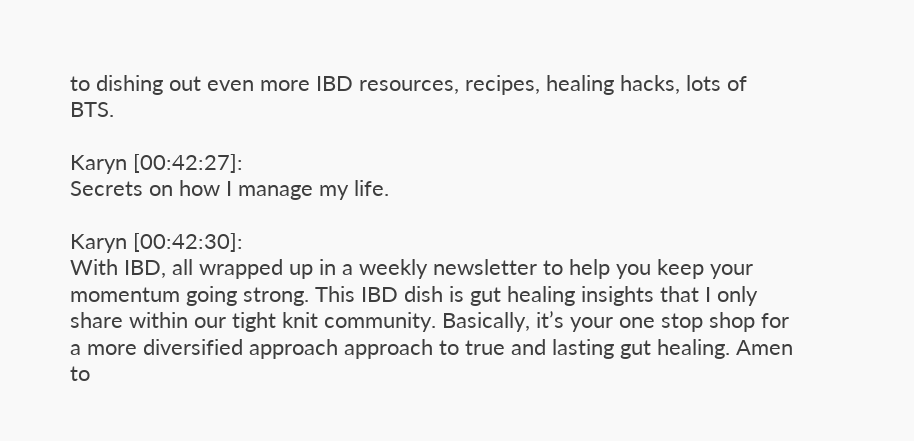to dishing out even more IBD resources, recipes, healing hacks, lots of BTS.

Karyn [00:42:27]:
Secrets on how I manage my life.

Karyn [00:42:30]:
With IBD, all wrapped up in a weekly newsletter to help you keep your momentum going strong. This IBD dish is gut healing insights that I only share within our tight knit community. Basically, it’s your one stop shop for a more diversified approach approach to true and lasting gut healing. Amen to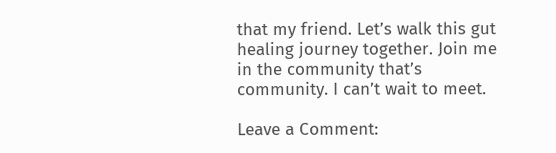that my friend. Let’s walk this gut healing journey together. Join me in the community that’s community. I can’t wait to meet.

Leave a Comment: